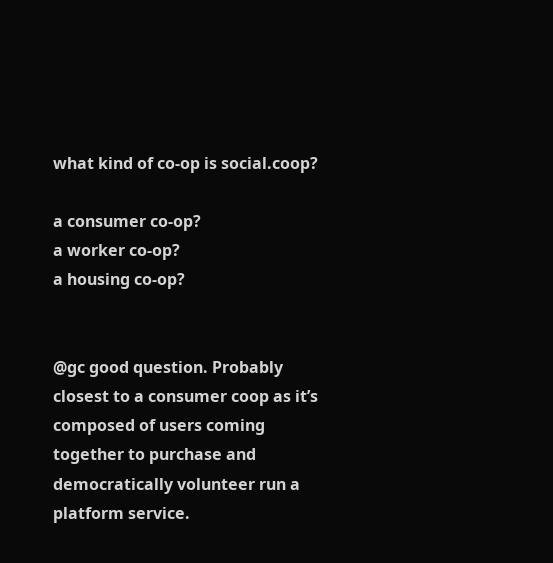what kind of co-op is social.coop?

a consumer co-op?
a worker co-op?
a housing co-op?


@gc good question. Probably closest to a consumer coop as it’s composed of users coming together to purchase and democratically volunteer run a platform service.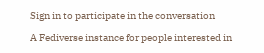Sign in to participate in the conversation

A Fediverse instance for people interested in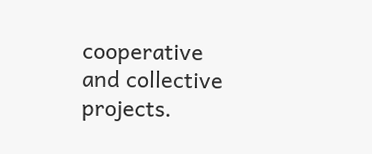cooperative and collective projects.